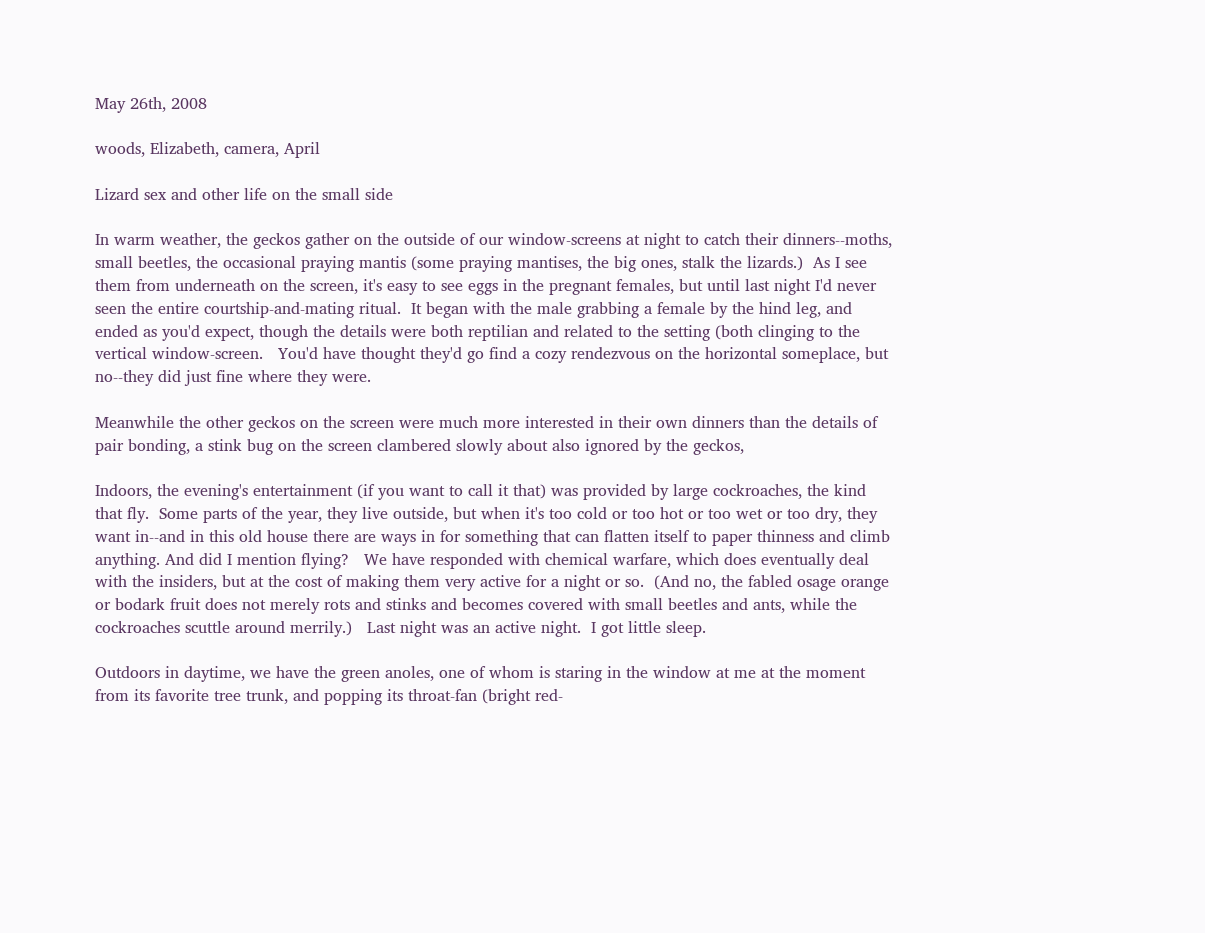May 26th, 2008

woods, Elizabeth, camera, April

Lizard sex and other life on the small side

In warm weather, the geckos gather on the outside of our window-screens at night to catch their dinners--moths, small beetles, the occasional praying mantis (some praying mantises, the big ones, stalk the lizards.)  As I see them from underneath on the screen, it's easy to see eggs in the pregnant females, but until last night I'd never seen the entire courtship-and-mating ritual.  It began with the male grabbing a female by the hind leg, and ended as you'd expect, though the details were both reptilian and related to the setting (both clinging to the vertical window-screen.   You'd have thought they'd go find a cozy rendezvous on the horizontal someplace, but no--they did just fine where they were.

Meanwhile the other geckos on the screen were much more interested in their own dinners than the details of pair bonding, a stink bug on the screen clambered slowly about also ignored by the geckos,

Indoors, the evening's entertainment (if you want to call it that) was provided by large cockroaches, the kind that fly.  Some parts of the year, they live outside, but when it's too cold or too hot or too wet or too dry, they want in--and in this old house there are ways in for something that can flatten itself to paper thinness and climb anything. And did I mention flying?   We have responded with chemical warfare, which does eventually deal with the insiders, but at the cost of making them very active for a night or so.  (And no, the fabled osage orange or bodark fruit does not merely rots and stinks and becomes covered with small beetles and ants, while the cockroaches scuttle around merrily.)   Last night was an active night.  I got little sleep.

Outdoors in daytime, we have the green anoles, one of whom is staring in the window at me at the moment from its favorite tree trunk, and popping its throat-fan (bright red-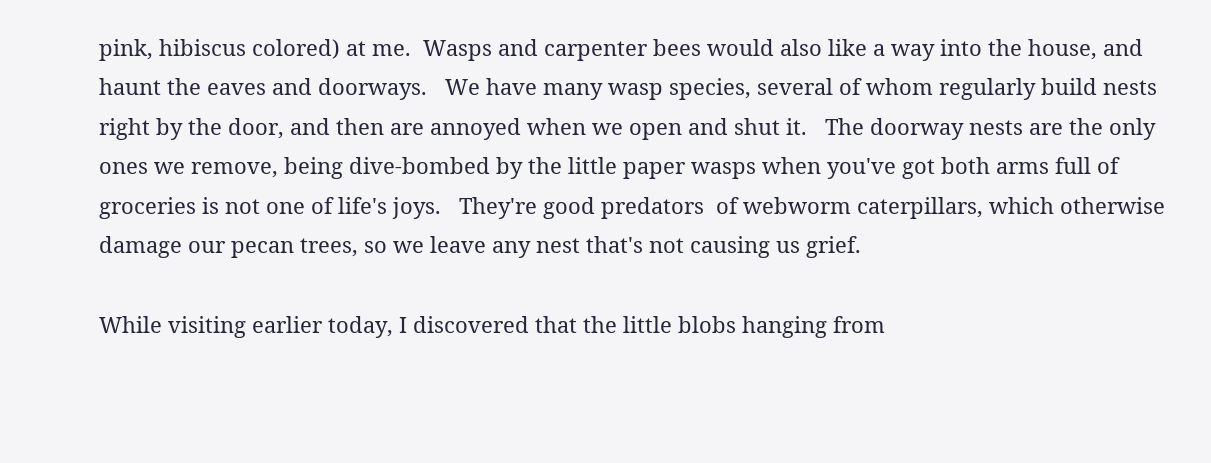pink, hibiscus colored) at me.  Wasps and carpenter bees would also like a way into the house, and haunt the eaves and doorways.   We have many wasp species, several of whom regularly build nests right by the door, and then are annoyed when we open and shut it.   The doorway nests are the only ones we remove, being dive-bombed by the little paper wasps when you've got both arms full of groceries is not one of life's joys.   They're good predators  of webworm caterpillars, which otherwise damage our pecan trees, so we leave any nest that's not causing us grief.

While visiting earlier today, I discovered that the little blobs hanging from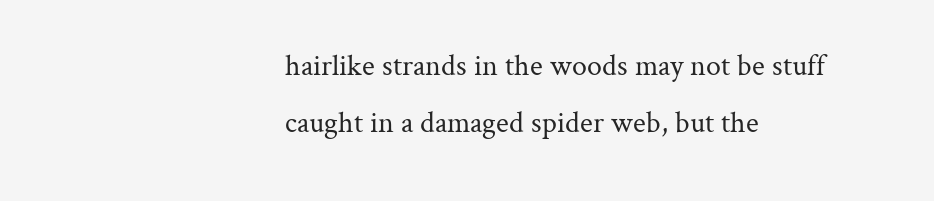hairlike strands in the woods may not be stuff caught in a damaged spider web, but the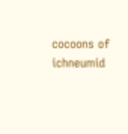cocoons of ichneumid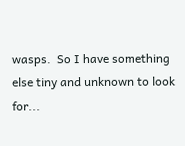wasps.  So I have something else tiny and unknown to look for...